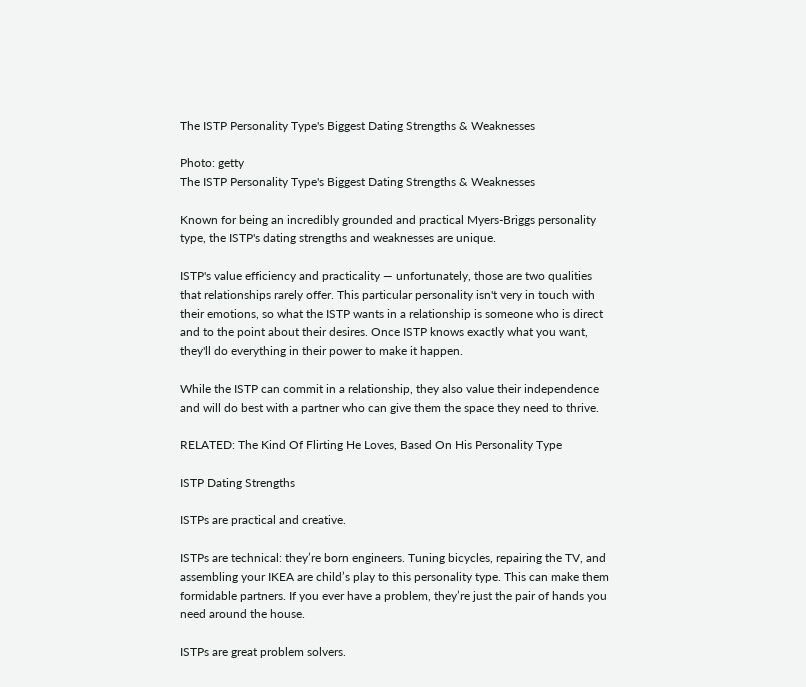The ISTP Personality Type's Biggest Dating Strengths & Weaknesses

Photo: getty
The ISTP Personality Type's Biggest Dating Strengths & Weaknesses

Known for being an incredibly grounded and practical Myers-Briggs personality type, the ISTP's dating strengths and weaknesses are unique.

ISTP's value efficiency and practicality — unfortunately, those are two qualities that relationships rarely offer. This particular personality isn't very in touch with their emotions, so what the ISTP wants in a relationship is someone who is direct and to the point about their desires. Once ISTP knows exactly what you want, they'll do everything in their power to make it happen.

While the ISTP can commit in a relationship, they also value their independence and will do best with a partner who can give them the space they need to thrive.

RELATED: The Kind Of Flirting He Loves, Based On His Personality Type

ISTP Dating Strengths

ISTPs are practical and creative.

ISTPs are technical: they’re born engineers. Tuning bicycles, repairing the TV, and assembling your IKEA are child’s play to this personality type. This can make them formidable partners. If you ever have a problem, they’re just the pair of hands you need around the house.

ISTPs are great problem solvers.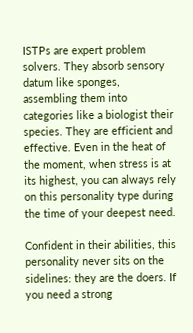ISTPs are expert problem solvers. They absorb sensory datum like sponges, assembling them into categories like a biologist their species. They are efficient and effective. Even in the heat of the moment, when stress is at its highest, you can always rely on this personality type during the time of your deepest need.

Confident in their abilities, this personality never sits on the sidelines: they are the doers. If you need a strong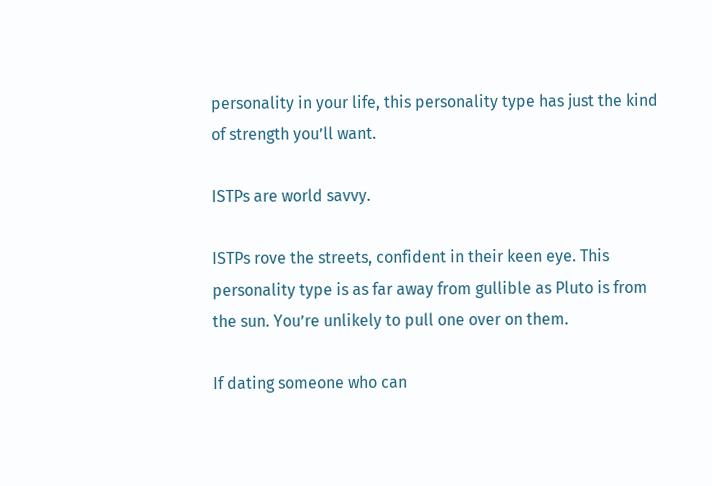personality in your life, this personality type has just the kind of strength you’ll want.

ISTPs are world savvy.

ISTPs rove the streets, confident in their keen eye. This personality type is as far away from gullible as Pluto is from the sun. You’re unlikely to pull one over on them.

If dating someone who can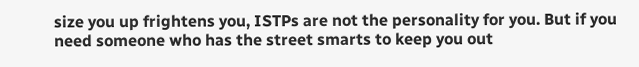size you up frightens you, ISTPs are not the personality for you. But if you need someone who has the street smarts to keep you out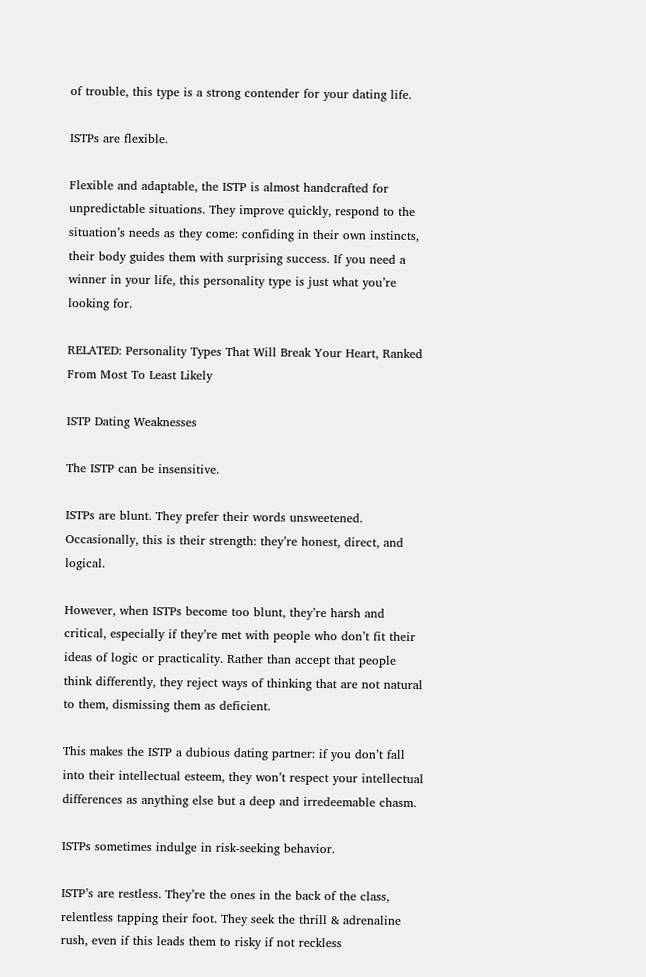of trouble, this type is a strong contender for your dating life.

ISTPs are flexible.

Flexible and adaptable, the ISTP is almost handcrafted for unpredictable situations. They improve quickly, respond to the situation’s needs as they come: confiding in their own instincts, their body guides them with surprising success. If you need a winner in your life, this personality type is just what you’re looking for.

RELATED: Personality Types That Will Break Your Heart, Ranked From Most To Least Likely

ISTP Dating Weaknesses

The ISTP can be insensitive.

ISTPs are blunt. They prefer their words unsweetened. Occasionally, this is their strength: they’re honest, direct, and logical.

However, when ISTPs become too blunt, they’re harsh and critical, especially if they’re met with people who don’t fit their ideas of logic or practicality. Rather than accept that people think differently, they reject ways of thinking that are not natural to them, dismissing them as deficient.

This makes the ISTP a dubious dating partner: if you don’t fall into their intellectual esteem, they won’t respect your intellectual differences as anything else but a deep and irredeemable chasm.

ISTPs sometimes indulge in risk-seeking behavior.

ISTP’s are restless. They’re the ones in the back of the class, relentless tapping their foot. They seek the thrill & adrenaline rush, even if this leads them to risky if not reckless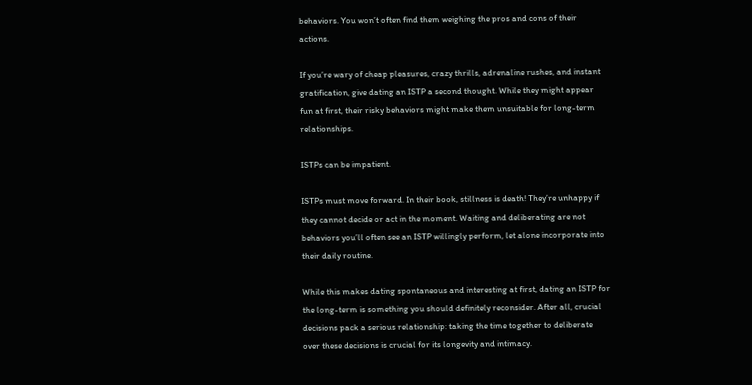behaviors. You won’t often find them weighing the pros and cons of their actions.

If you’re wary of cheap pleasures, crazy thrills, adrenaline rushes, and instant gratification, give dating an ISTP a second thought. While they might appear fun at first, their risky behaviors might make them unsuitable for long-term relationships.

ISTPs can be impatient.

ISTPs must move forward. In their book, stillness is death! They’re unhappy if they cannot decide or act in the moment. Waiting and deliberating are not behaviors you’ll often see an ISTP willingly perform, let alone incorporate into their daily routine.

While this makes dating spontaneous and interesting at first, dating an ISTP for the long-term is something you should definitely reconsider. After all, crucial decisions pack a serious relationship: taking the time together to deliberate over these decisions is crucial for its longevity and intimacy.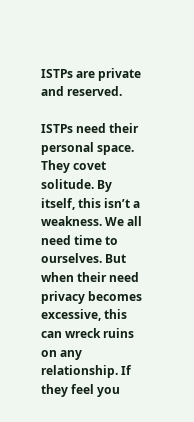ISTPs are private and reserved.

ISTPs need their personal space. They covet solitude. By itself, this isn’t a weakness. We all need time to ourselves. But when their need privacy becomes excessive, this can wreck ruins on any relationship. If they feel you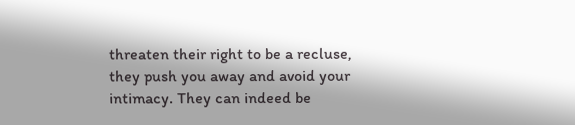threaten their right to be a recluse, they push you away and avoid your intimacy. They can indeed be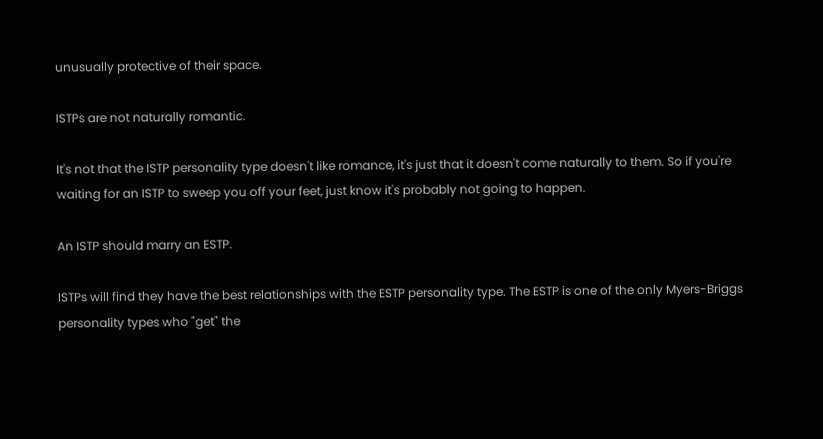unusually protective of their space.

ISTPs are not naturally romantic.

It's not that the ISTP personality type doesn't like romance, it's just that it doesn't come naturally to them. So if you're waiting for an ISTP to sweep you off your feet, just know it's probably not going to happen.

An ISTP should marry an ESTP.

ISTPs will find they have the best relationships with the ESTP personality type. The ESTP is one of the only Myers-Briggs personality types who "get" the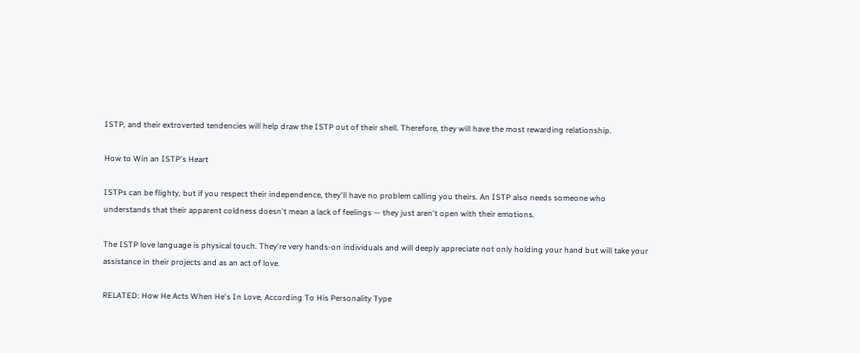ISTP, and their extroverted tendencies will help draw the ISTP out of their shell. Therefore, they will have the most rewarding relationship.

How to Win an ISTP's Heart

ISTPs can be flighty, but if you respect their independence, they'll have no problem calling you theirs. An ISTP also needs someone who understands that their apparent coldness doesn't mean a lack of feelings — they just aren't open with their emotions.

The ISTP love language is physical touch. They're very hands-on individuals and will deeply appreciate not only holding your hand but will take your assistance in their projects and as an act of love.

RELATED: How He Acts When He's In Love, According To His Personality Type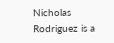Nicholas Rodriguez is a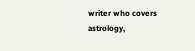writer who covers astrology,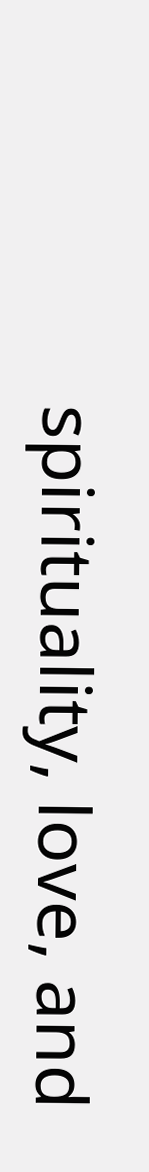spirituality, love, and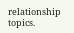relationship topics.